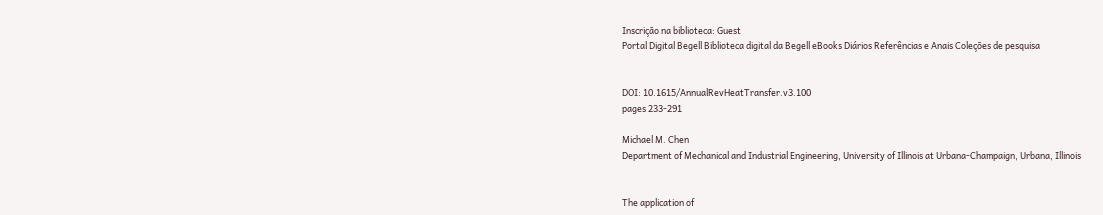Inscrição na biblioteca: Guest
Portal Digital Begell Biblioteca digital da Begell eBooks Diários Referências e Anais Coleções de pesquisa


DOI: 10.1615/AnnualRevHeatTransfer.v3.100
pages 233-291

Michael M. Chen
Department of Mechanical and Industrial Engineering, University of Illinois at Urbana-Champaign, Urbana, Illinois


The application of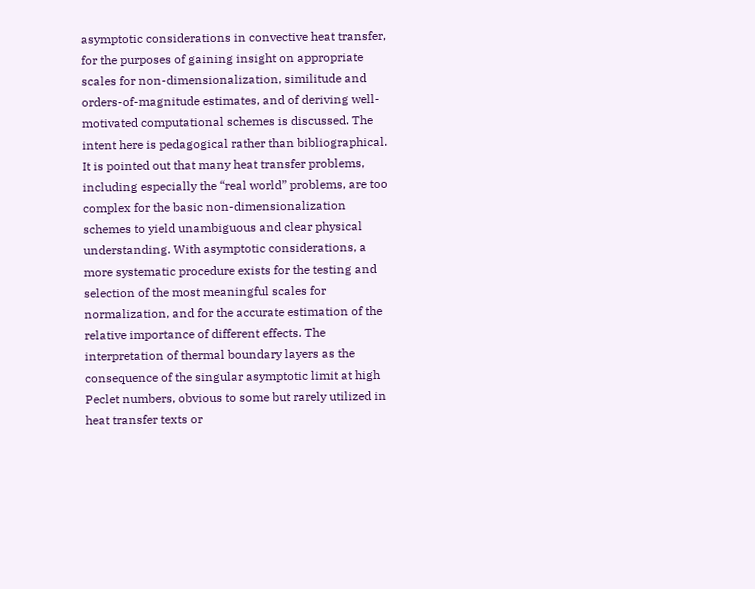asymptotic considerations in convective heat transfer, for the purposes of gaining insight on appropriate scales for non-dimensionalization, similitude and orders-of-magnitude estimates, and of deriving well-motivated computational schemes is discussed. The intent here is pedagogical rather than bibliographical. It is pointed out that many heat transfer problems, including especially the “real world” problems, are too complex for the basic non-dimensionalization schemes to yield unambiguous and clear physical understanding. With asymptotic considerations, a more systematic procedure exists for the testing and selection of the most meaningful scales for normalization, and for the accurate estimation of the relative importance of different effects. The interpretation of thermal boundary layers as the consequence of the singular asymptotic limit at high Peclet numbers, obvious to some but rarely utilized in heat transfer texts or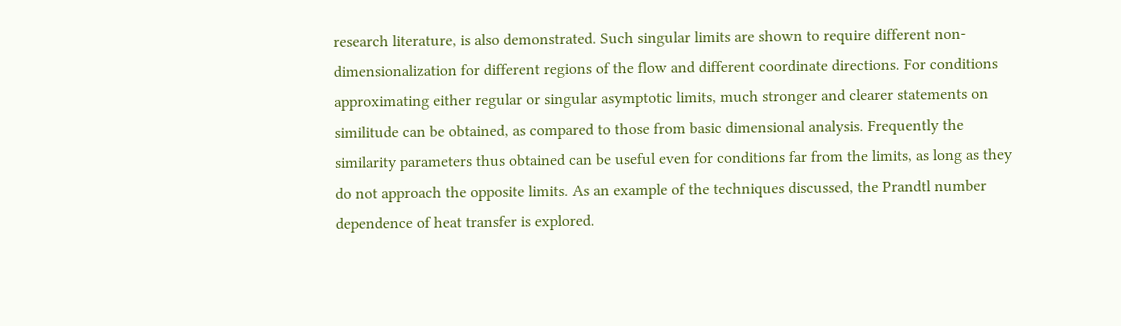research literature, is also demonstrated. Such singular limits are shown to require different non-dimensionalization for different regions of the flow and different coordinate directions. For conditions approximating either regular or singular asymptotic limits, much stronger and clearer statements on similitude can be obtained, as compared to those from basic dimensional analysis. Frequently the similarity parameters thus obtained can be useful even for conditions far from the limits, as long as they do not approach the opposite limits. As an example of the techniques discussed, the Prandtl number dependence of heat transfer is explored.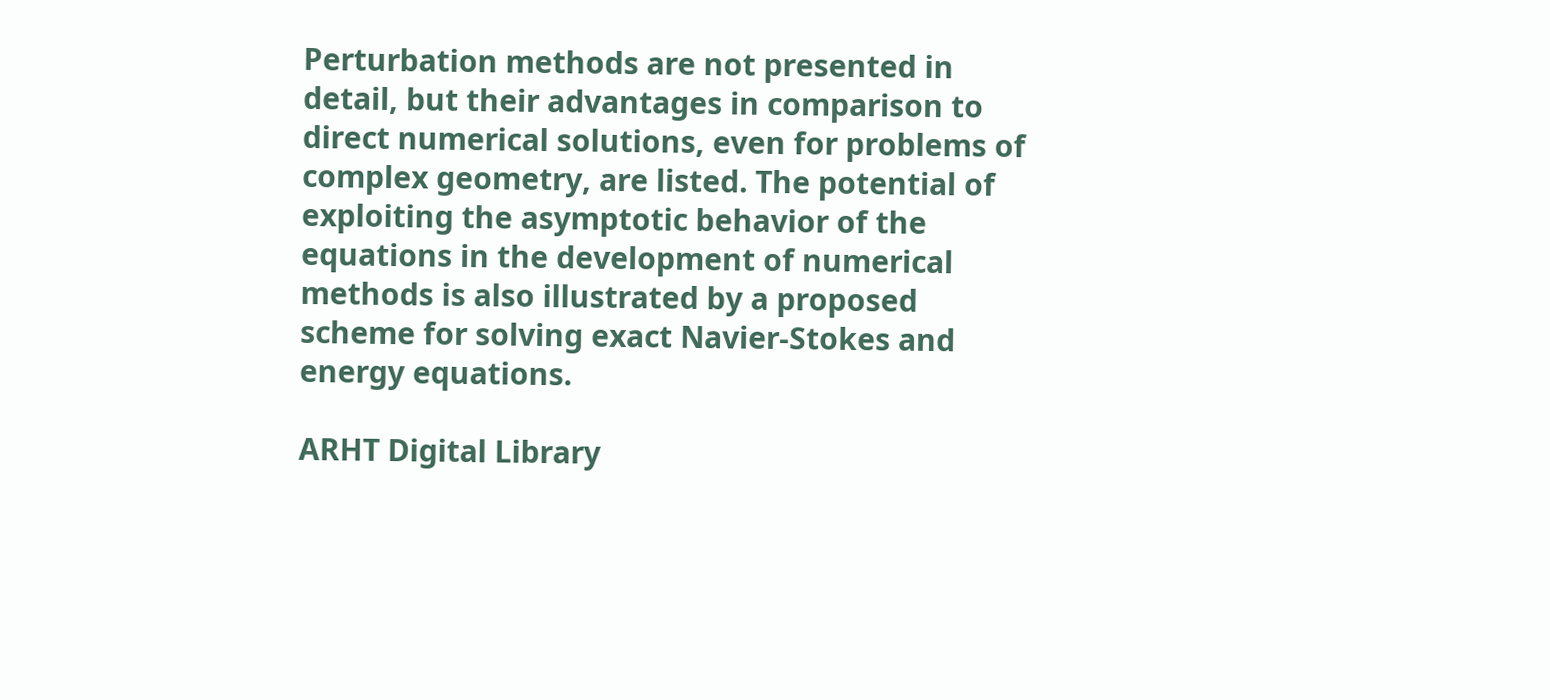Perturbation methods are not presented in detail, but their advantages in comparison to direct numerical solutions, even for problems of complex geometry, are listed. The potential of exploiting the asymptotic behavior of the equations in the development of numerical methods is also illustrated by a proposed scheme for solving exact Navier-Stokes and energy equations.

ARHT Digital Library